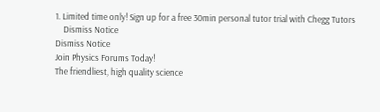1. Limited time only! Sign up for a free 30min personal tutor trial with Chegg Tutors
    Dismiss Notice
Dismiss Notice
Join Physics Forums Today!
The friendliest, high quality science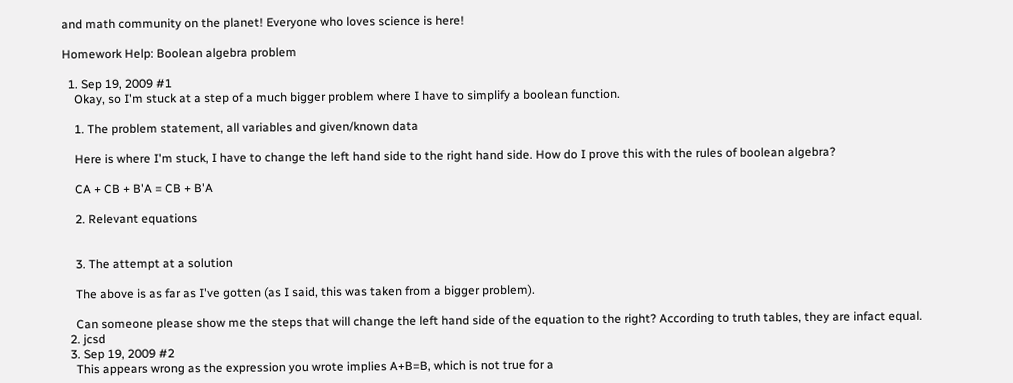and math community on the planet! Everyone who loves science is here!

Homework Help: Boolean algebra problem

  1. Sep 19, 2009 #1
    Okay, so I'm stuck at a step of a much bigger problem where I have to simplify a boolean function.

    1. The problem statement, all variables and given/known data

    Here is where I'm stuck, I have to change the left hand side to the right hand side. How do I prove this with the rules of boolean algebra?

    CA + CB + B'A = CB + B'A

    2. Relevant equations


    3. The attempt at a solution

    The above is as far as I've gotten (as I said, this was taken from a bigger problem).

    Can someone please show me the steps that will change the left hand side of the equation to the right? According to truth tables, they are infact equal.
  2. jcsd
  3. Sep 19, 2009 #2
    This appears wrong as the expression you wrote implies A+B=B, which is not true for a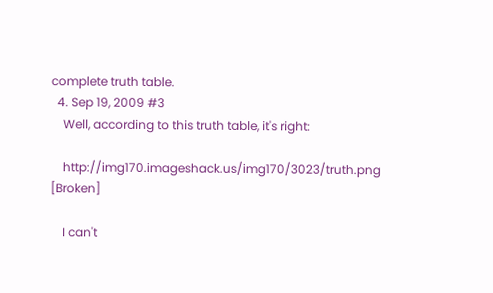complete truth table.
  4. Sep 19, 2009 #3
    Well, according to this truth table, it's right:

    http://img170.imageshack.us/img170/3023/truth.png [Broken]

    I can't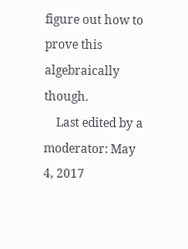figure out how to prove this algebraically though.
    Last edited by a moderator: May 4, 2017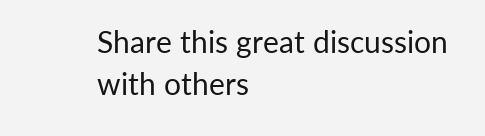Share this great discussion with others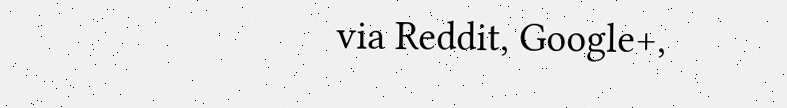via Reddit, Google+,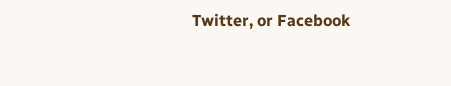Twitter, or Facebook